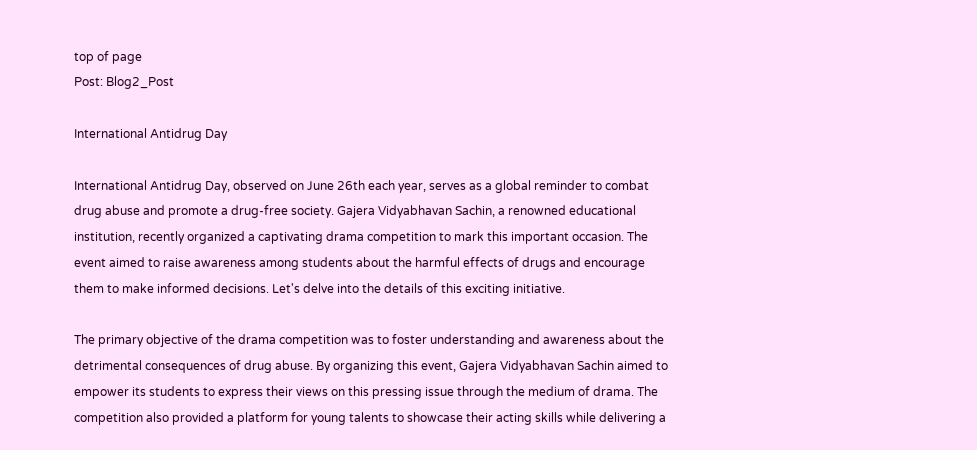top of page
Post: Blog2_Post

International Antidrug Day

International Antidrug Day, observed on June 26th each year, serves as a global reminder to combat drug abuse and promote a drug-free society. Gajera Vidyabhavan Sachin, a renowned educational institution, recently organized a captivating drama competition to mark this important occasion. The event aimed to raise awareness among students about the harmful effects of drugs and encourage them to make informed decisions. Let's delve into the details of this exciting initiative.

The primary objective of the drama competition was to foster understanding and awareness about the detrimental consequences of drug abuse. By organizing this event, Gajera Vidyabhavan Sachin aimed to empower its students to express their views on this pressing issue through the medium of drama. The competition also provided a platform for young talents to showcase their acting skills while delivering a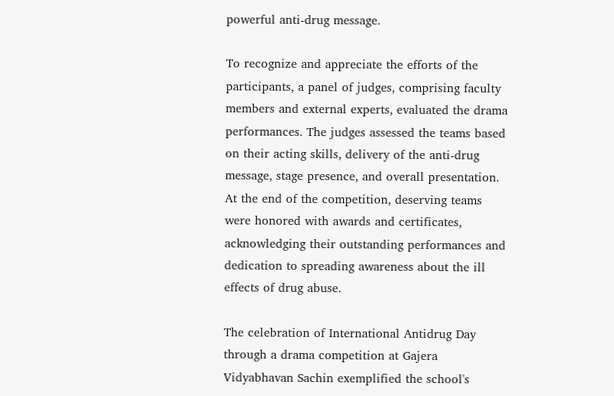powerful anti-drug message.

To recognize and appreciate the efforts of the participants, a panel of judges, comprising faculty members and external experts, evaluated the drama performances. The judges assessed the teams based on their acting skills, delivery of the anti-drug message, stage presence, and overall presentation. At the end of the competition, deserving teams were honored with awards and certificates, acknowledging their outstanding performances and dedication to spreading awareness about the ill effects of drug abuse.

The celebration of International Antidrug Day through a drama competition at Gajera Vidyabhavan Sachin exemplified the school's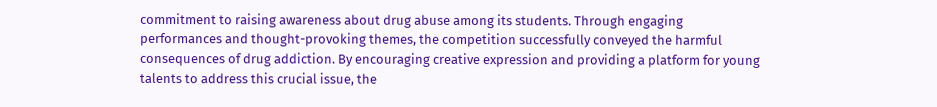commitment to raising awareness about drug abuse among its students. Through engaging performances and thought-provoking themes, the competition successfully conveyed the harmful consequences of drug addiction. By encouraging creative expression and providing a platform for young talents to address this crucial issue, the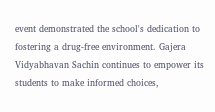event demonstrated the school's dedication to fostering a drug-free environment. Gajera Vidyabhavan Sachin continues to empower its students to make informed choices,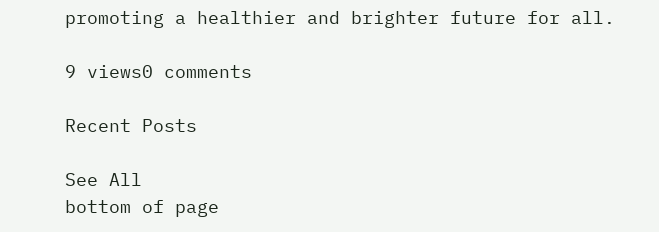promoting a healthier and brighter future for all.

9 views0 comments

Recent Posts

See All
bottom of page